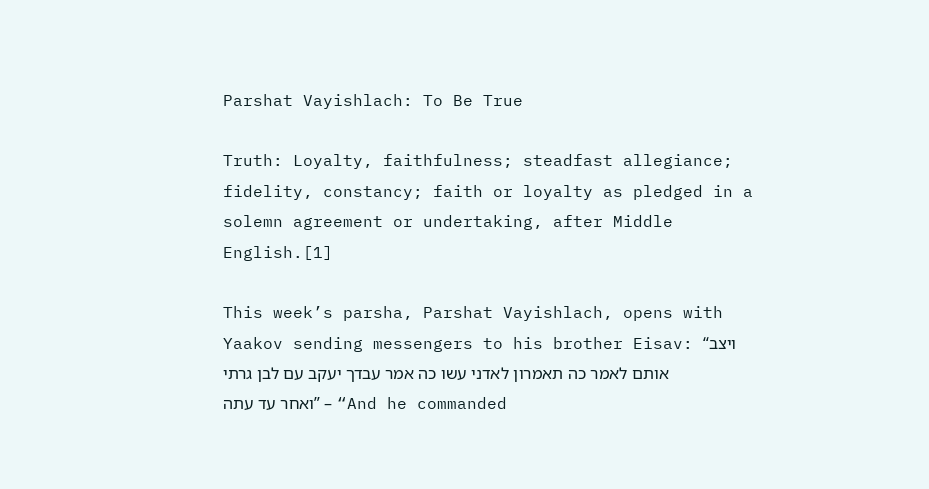Parshat Vayishlach: To Be True

Truth: Loyalty, faithfulness; steadfast allegiance; fidelity, constancy; faith or loyalty as pledged in a solemn agreement or undertaking, after Middle English.[1]

This week’s parsha, Parshat Vayishlach, opens with Yaakov sending messengers to his brother Eisav: “ויצב אותם לאמר כה תאמרון לאדני עשו כה אמר עבדך יעקב עם לבן גרתי ואחר עד עתה” – “And he commanded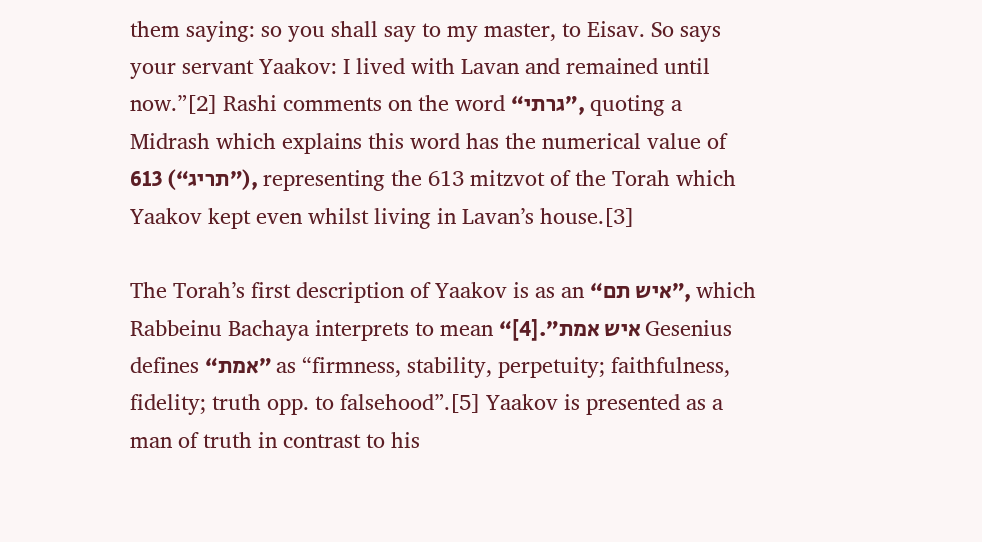them saying: so you shall say to my master, to Eisav. So says your servant Yaakov: I lived with Lavan and remained until now.”[2] Rashi comments on the word “גרתי”, quoting a Midrash which explains this word has the numerical value of 613 (“תריג”), representing the 613 mitzvot of the Torah which Yaakov kept even whilst living in Lavan’s house.[3]

The Torah’s first description of Yaakov is as an “איש תם”, which Rabbeinu Bachaya interprets to mean “איש אמת”.[4] Gesenius defines “אמת” as “firmness, stability, perpetuity; faithfulness, fidelity; truth opp. to falsehood”.[5] Yaakov is presented as a man of truth in contrast to his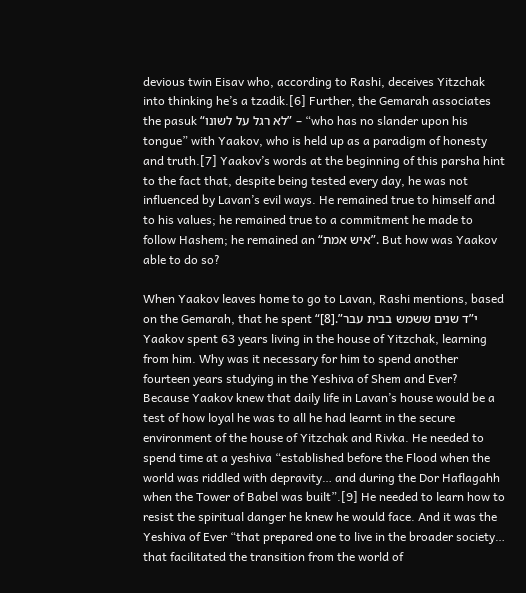devious twin Eisav who, according to Rashi, deceives Yitzchak into thinking he’s a tzadik.[6] Further, the Gemarah associates the pasuk “לא רגל על לשונו” – “who has no slander upon his tongue” with Yaakov, who is held up as a paradigm of honesty and truth.[7] Yaakov’s words at the beginning of this parsha hint to the fact that, despite being tested every day, he was not influenced by Lavan’s evil ways. He remained true to himself and to his values; he remained true to a commitment he made to follow Hashem; he remained an “איש אמת”. But how was Yaakov able to do so?

When Yaakov leaves home to go to Lavan, Rashi mentions, based on the Gemarah, that he spent “י”ד שנים ששמש בבית עבר”.[8] Yaakov spent 63 years living in the house of Yitzchak, learning from him. Why was it necessary for him to spend another fourteen years studying in the Yeshiva of Shem and Ever? Because Yaakov knew that daily life in Lavan’s house would be a test of how loyal he was to all he had learnt in the secure environment of the house of Yitzchak and Rivka. He needed to spend time at a yeshiva “established before the Flood when the world was riddled with depravity… and during the Dor Haflagahh when the Tower of Babel was built”.[9] He needed to learn how to resist the spiritual danger he knew he would face. And it was the Yeshiva of Ever “that prepared one to live in the broader society… that facilitated the transition from the world of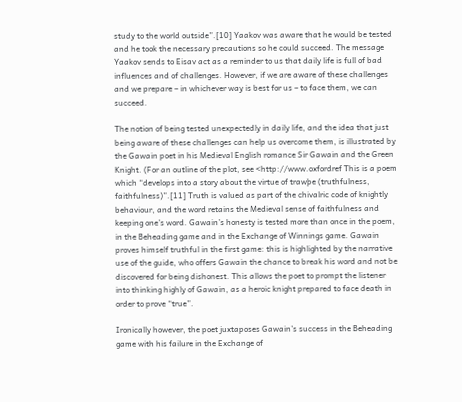study to the world outside”.[10] Yaakov was aware that he would be tested and he took the necessary precautions so he could succeed. The message Yaakov sends to Eisav act as a reminder to us that daily life is full of bad influences and of challenges. However, if we are aware of these challenges and we prepare – in whichever way is best for us – to face them, we can succeed.

The notion of being tested unexpectedly in daily life, and the idea that just being aware of these challenges can help us overcome them, is illustrated by the Gawain poet in his Medieval English romance Sir Gawain and the Green Knight. (For an outline of the plot, see <http://www.oxfordref This is a poem which “develops into a story about the virtue of trawþe (truthfulness, faithfulness)”.[11] Truth is valued as part of the chivalric code of knightly behaviour, and the word retains the Medieval sense of faithfulness and keeping one’s word. Gawain’s honesty is tested more than once in the poem, in the Beheading game and in the Exchange of Winnings game. Gawain proves himself truthful in the first game: this is highlighted by the narrative use of the guide, who offers Gawain the chance to break his word and not be discovered for being dishonest. This allows the poet to prompt the listener into thinking highly of Gawain, as a heroic knight prepared to face death in order to prove “true”.

Ironically however, the poet juxtaposes Gawain’s success in the Beheading game with his failure in the Exchange of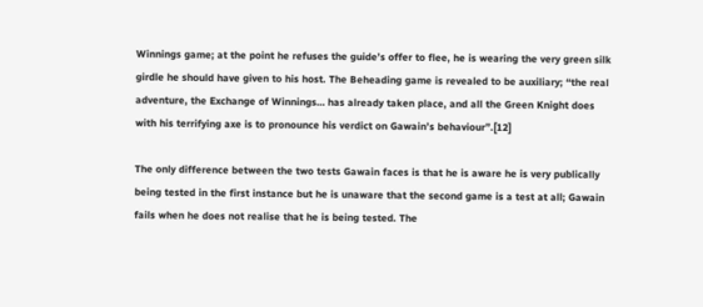Winnings game; at the point he refuses the guide’s offer to flee, he is wearing the very green silk girdle he should have given to his host. The Beheading game is revealed to be auxiliary; “the real adventure, the Exchange of Winnings… has already taken place, and all the Green Knight does with his terrifying axe is to pronounce his verdict on Gawain’s behaviour”.[12]

The only difference between the two tests Gawain faces is that he is aware he is very publically being tested in the first instance but he is unaware that the second game is a test at all; Gawain fails when he does not realise that he is being tested. The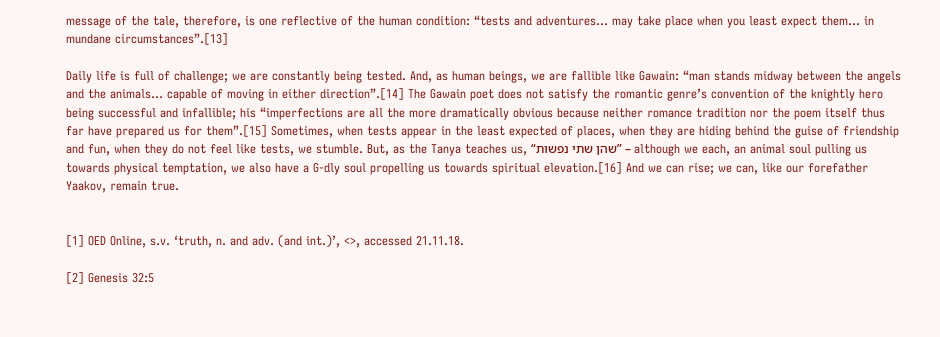message of the tale, therefore, is one reflective of the human condition: “tests and adventures… may take place when you least expect them… in mundane circumstances”.[13]

Daily life is full of challenge; we are constantly being tested. And, as human beings, we are fallible like Gawain: “man stands midway between the angels and the animals… capable of moving in either direction”.[14] The Gawain poet does not satisfy the romantic genre’s convention of the knightly hero being successful and infallible; his “imperfections are all the more dramatically obvious because neither romance tradition nor the poem itself thus far have prepared us for them”.[15] Sometimes, when tests appear in the least expected of places, when they are hiding behind the guise of friendship and fun, when they do not feel like tests, we stumble. But, as the Tanya teaches us, “שהן שתי נפשות” – although we each, an animal soul pulling us towards physical temptation, we also have a G-dly soul propelling us towards spiritual elevation.[16] And we can rise; we can, like our forefather Yaakov, remain true.


[1] OED Online, s.v. ‘truth, n. and adv. (and int.)’, <>, accessed 21.11.18.

[2] Genesis 32:5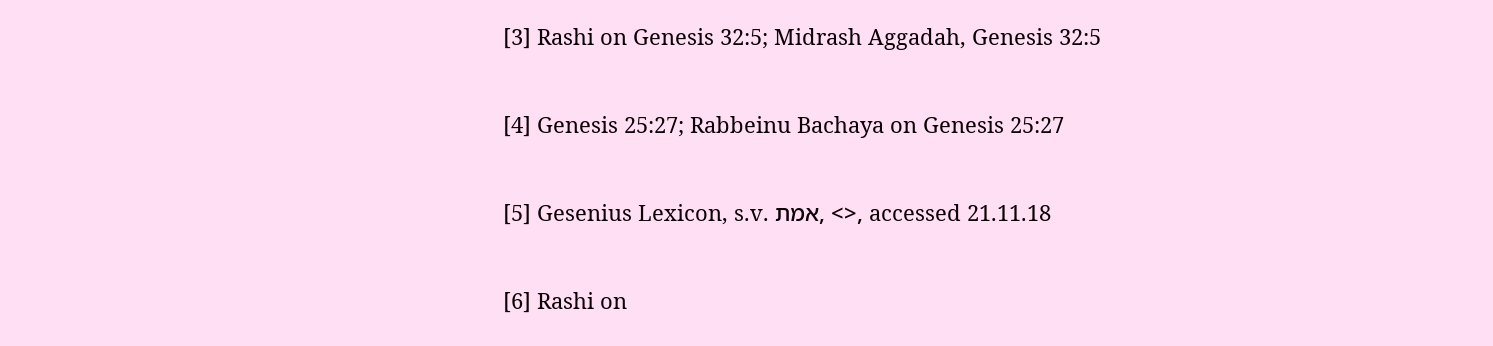[3] Rashi on Genesis 32:5; Midrash Aggadah, Genesis 32:5

[4] Genesis 25:27; Rabbeinu Bachaya on Genesis 25:27

[5] Gesenius Lexicon, s.v. אמת, <>, accessed 21.11.18

[6] Rashi on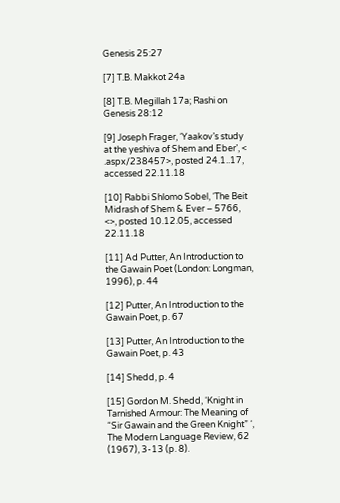Genesis 25:27

[7] T.B. Makkot 24a

[8] T.B. Megillah 17a; Rashi on Genesis 28:12

[9] Joseph Frager, ‘Yaakov’s study at the yeshiva of Shem and Eber’, < .aspx/238457>, posted 24.1..17, accessed 22.11.18

[10] Rabbi Shlomo Sobel, ‘The Beit Midrash of Shem & Ever – 5766, <>, posted 10.12.05, accessed 22.11.18

[11] Ad Putter, An Introduction to the Gawain Poet (London: Longman, 1996), p. 44

[12] Putter, An Introduction to the Gawain Poet, p. 67

[13] Putter, An Introduction to the Gawain Poet, p. 43

[14] Shedd, p. 4

[15] Gordon M. Shedd, ‘Knight in Tarnished Armour: The Meaning of “Sir Gawain and the Green Knight” ‘, The Modern Language Review, 62 (1967), 3-13 (p. 8).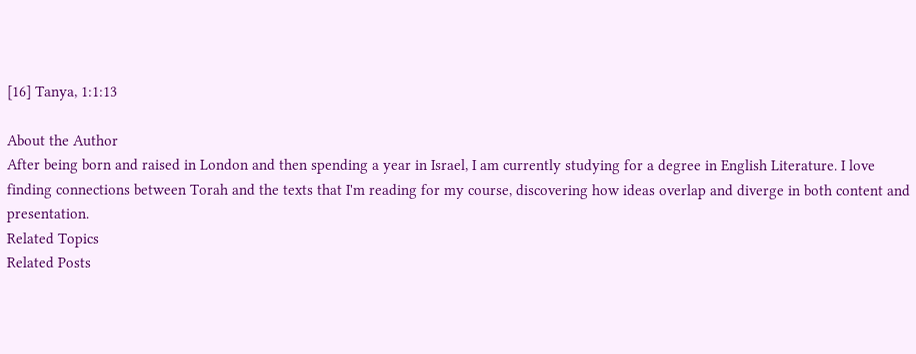[16] Tanya, 1:1:13

About the Author
After being born and raised in London and then spending a year in Israel, I am currently studying for a degree in English Literature. I love finding connections between Torah and the texts that I'm reading for my course, discovering how ideas overlap and diverge in both content and presentation.
Related Topics
Related Posts